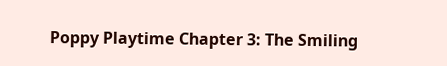Poppy Playtime Chapter 3: The Smiling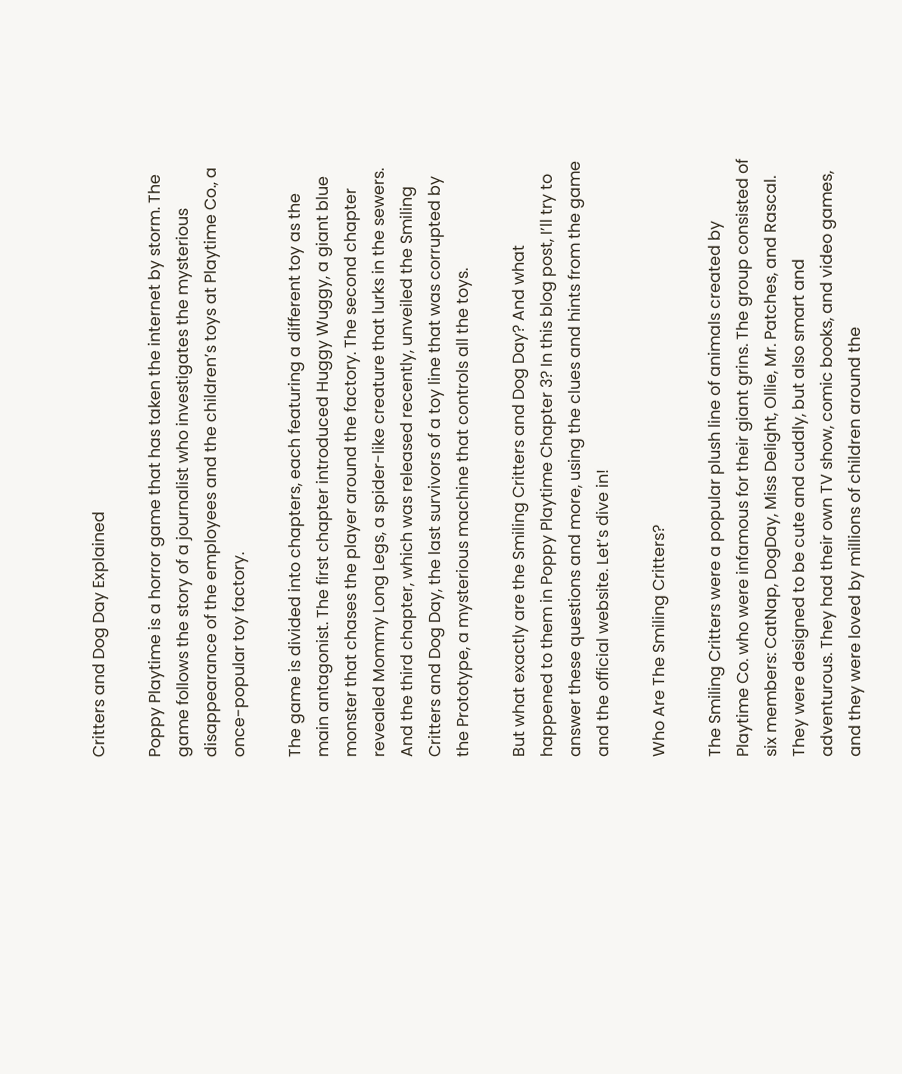Critters and Dog Day Explained

Poppy Playtime is a horror game that has taken the internet by storm. The game follows the story of a journalist who investigates the mysterious disappearance of the employees and the children’s toys at Playtime Co., a once-popular toy factory.

The game is divided into chapters, each featuring a different toy as the main antagonist. The first chapter introduced Huggy Wuggy, a giant blue monster that chases the player around the factory. The second chapter revealed Mommy Long Legs, a spider-like creature that lurks in the sewers. And the third chapter, which was released recently, unveiled the Smiling Critters and Dog Day, the last survivors of a toy line that was corrupted by the Prototype, a mysterious machine that controls all the toys.

But what exactly are the Smiling Critters and Dog Day? And what happened to them in Poppy Playtime Chapter 3? In this blog post, I’ll try to answer these questions and more, using the clues and hints from the game and the official website. Let’s dive in!

Who Are The Smiling Critters?

The Smiling Critters were a popular plush line of animals created by Playtime Co. who were infamous for their giant grins. The group consisted of six members: CatNap, DogDay, Miss Delight, Ollie, Mr. Patches, and Rascal. They were designed to be cute and cuddly, but also smart and adventurous. They had their own TV show, comic books, and video games, and they were loved by millions of children around the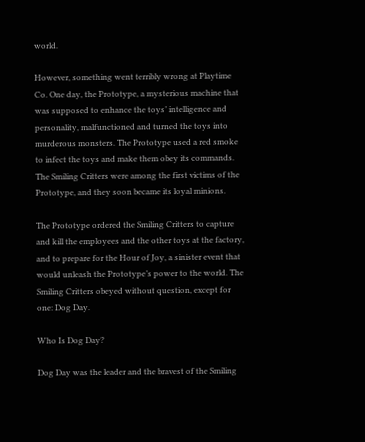world.

However, something went terribly wrong at Playtime Co. One day, the Prototype, a mysterious machine that was supposed to enhance the toys’ intelligence and personality, malfunctioned and turned the toys into murderous monsters. The Prototype used a red smoke to infect the toys and make them obey its commands. The Smiling Critters were among the first victims of the Prototype, and they soon became its loyal minions.

The Prototype ordered the Smiling Critters to capture and kill the employees and the other toys at the factory, and to prepare for the Hour of Joy, a sinister event that would unleash the Prototype’s power to the world. The Smiling Critters obeyed without question, except for one: Dog Day.

Who Is Dog Day?

Dog Day was the leader and the bravest of the Smiling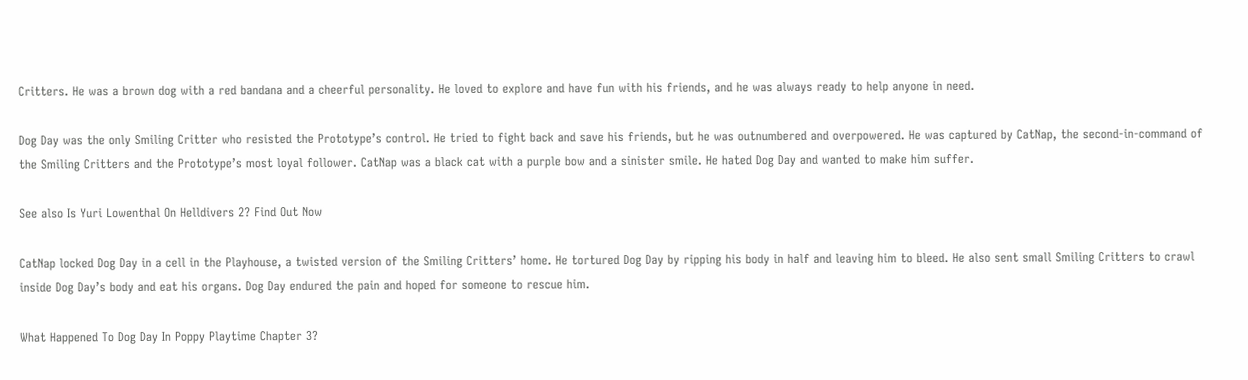Critters. He was a brown dog with a red bandana and a cheerful personality. He loved to explore and have fun with his friends, and he was always ready to help anyone in need.

Dog Day was the only Smiling Critter who resisted the Prototype’s control. He tried to fight back and save his friends, but he was outnumbered and overpowered. He was captured by CatNap, the second-in-command of the Smiling Critters and the Prototype’s most loyal follower. CatNap was a black cat with a purple bow and a sinister smile. He hated Dog Day and wanted to make him suffer.

See also Is Yuri Lowenthal On Helldivers 2? Find Out Now

CatNap locked Dog Day in a cell in the Playhouse, a twisted version of the Smiling Critters’ home. He tortured Dog Day by ripping his body in half and leaving him to bleed. He also sent small Smiling Critters to crawl inside Dog Day’s body and eat his organs. Dog Day endured the pain and hoped for someone to rescue him.

What Happened To Dog Day In Poppy Playtime Chapter 3?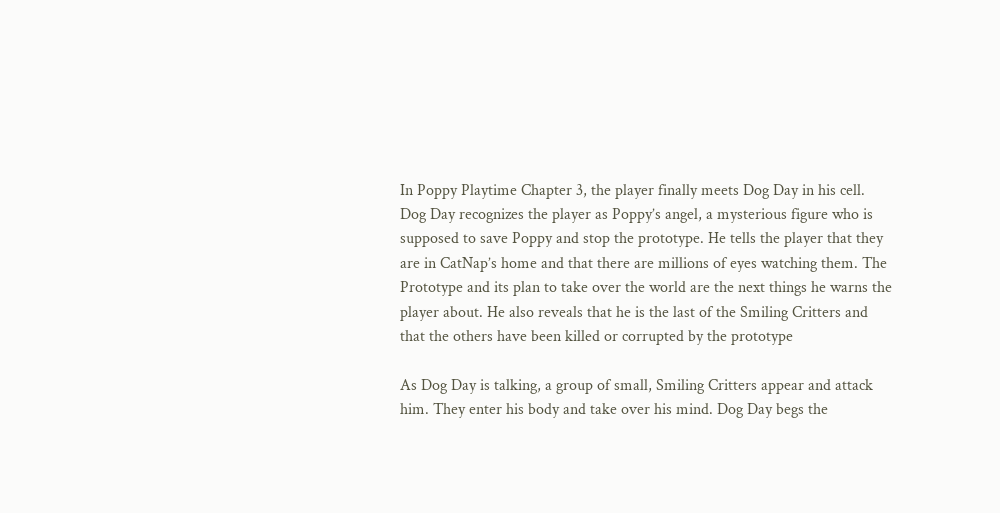In Poppy Playtime Chapter 3, the player finally meets Dog Day in his cell. Dog Day recognizes the player as Poppy’s angel, a mysterious figure who is supposed to save Poppy and stop the prototype. He tells the player that they are in CatNap’s home and that there are millions of eyes watching them. The Prototype and its plan to take over the world are the next things he warns the player about. He also reveals that he is the last of the Smiling Critters and that the others have been killed or corrupted by the prototype

As Dog Day is talking, a group of small, Smiling Critters appear and attack him. They enter his body and take over his mind. Dog Day begs the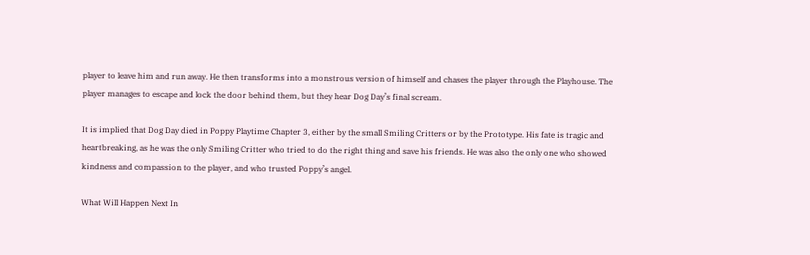player to leave him and run away. He then transforms into a monstrous version of himself and chases the player through the Playhouse. The player manages to escape and lock the door behind them, but they hear Dog Day’s final scream.

It is implied that Dog Day died in Poppy Playtime Chapter 3, either by the small Smiling Critters or by the Prototype. His fate is tragic and heartbreaking, as he was the only Smiling Critter who tried to do the right thing and save his friends. He was also the only one who showed kindness and compassion to the player, and who trusted Poppy’s angel.

What Will Happen Next In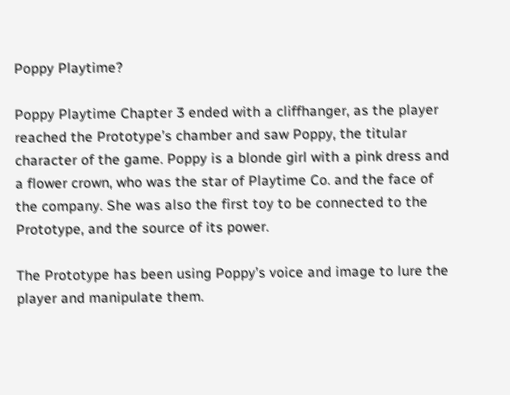Poppy Playtime?

Poppy Playtime Chapter 3 ended with a cliffhanger, as the player reached the Prototype’s chamber and saw Poppy, the titular character of the game. Poppy is a blonde girl with a pink dress and a flower crown, who was the star of Playtime Co. and the face of the company. She was also the first toy to be connected to the Prototype, and the source of its power.

The Prototype has been using Poppy’s voice and image to lure the player and manipulate them.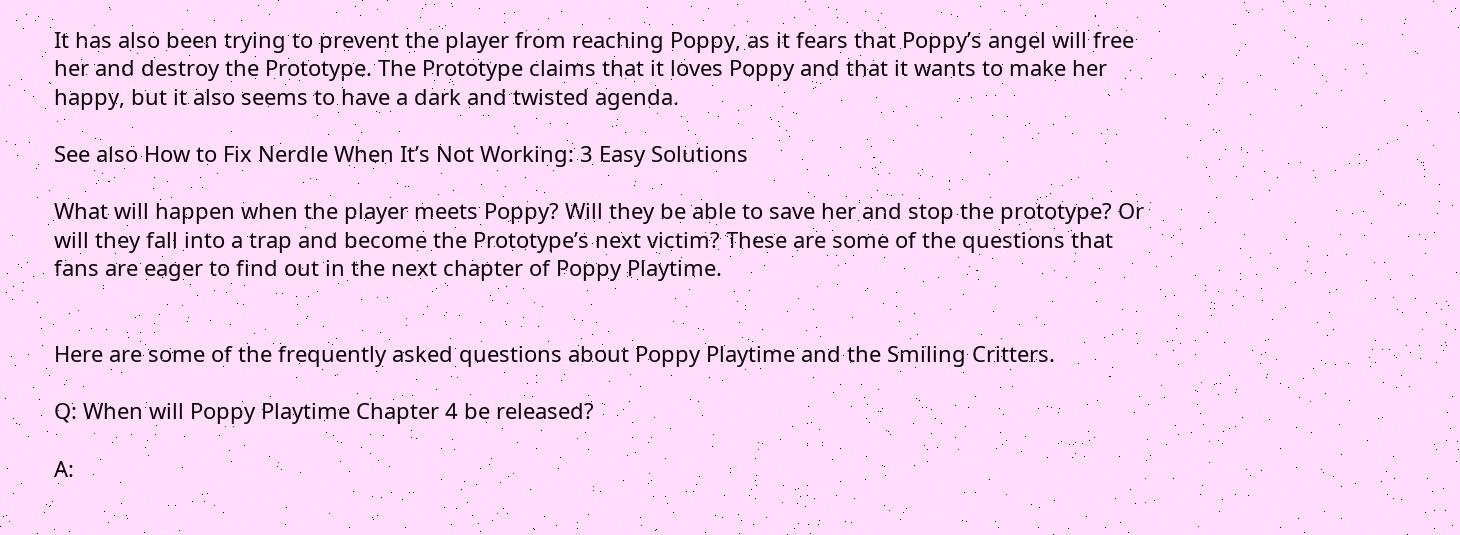It has also been trying to prevent the player from reaching Poppy, as it fears that Poppy’s angel will free her and destroy the Prototype. The Prototype claims that it loves Poppy and that it wants to make her happy, but it also seems to have a dark and twisted agenda.

See also How to Fix Nerdle When It’s Not Working: 3 Easy Solutions

What will happen when the player meets Poppy? Will they be able to save her and stop the prototype? Or will they fall into a trap and become the Prototype’s next victim? These are some of the questions that fans are eager to find out in the next chapter of Poppy Playtime.


Here are some of the frequently asked questions about Poppy Playtime and the Smiling Critters.

Q: When will Poppy Playtime Chapter 4 be released?

A: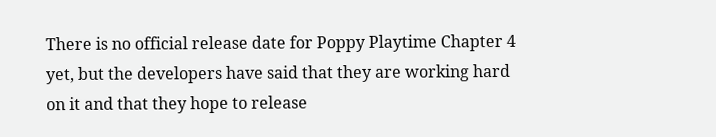There is no official release date for Poppy Playtime Chapter 4 yet, but the developers have said that they are working hard on it and that they hope to release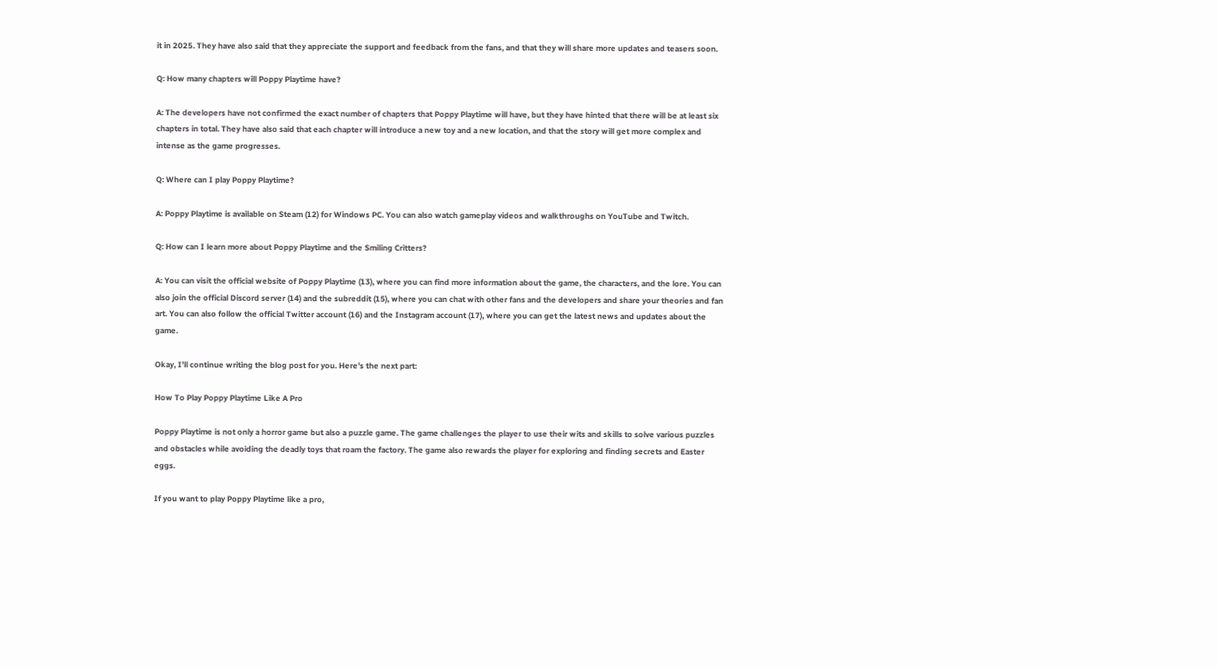it in 2025. They have also said that they appreciate the support and feedback from the fans, and that they will share more updates and teasers soon.

Q: How many chapters will Poppy Playtime have?

A: The developers have not confirmed the exact number of chapters that Poppy Playtime will have, but they have hinted that there will be at least six chapters in total. They have also said that each chapter will introduce a new toy and a new location, and that the story will get more complex and intense as the game progresses.

Q: Where can I play Poppy Playtime?

A: Poppy Playtime is available on Steam (12) for Windows PC. You can also watch gameplay videos and walkthroughs on YouTube and Twitch.

Q: How can I learn more about Poppy Playtime and the Smiling Critters?

A: You can visit the official website of Poppy Playtime (13), where you can find more information about the game, the characters, and the lore. You can also join the official Discord server (14) and the subreddit (15), where you can chat with other fans and the developers and share your theories and fan art. You can also follow the official Twitter account (16) and the Instagram account (17), where you can get the latest news and updates about the game.

Okay, I’ll continue writing the blog post for you. Here’s the next part:

How To Play Poppy Playtime Like A Pro

Poppy Playtime is not only a horror game but also a puzzle game. The game challenges the player to use their wits and skills to solve various puzzles and obstacles while avoiding the deadly toys that roam the factory. The game also rewards the player for exploring and finding secrets and Easter eggs.

If you want to play Poppy Playtime like a pro,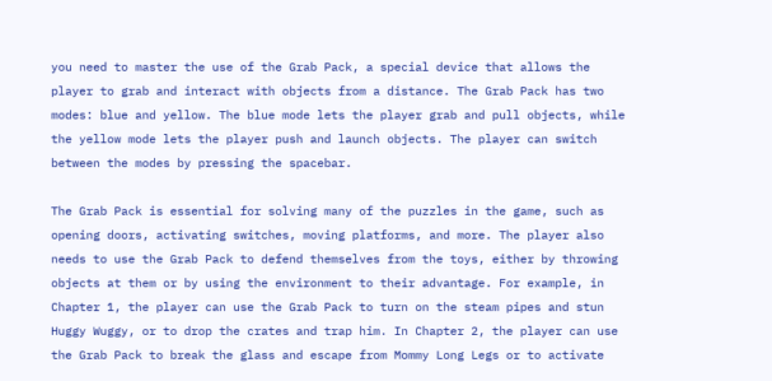you need to master the use of the Grab Pack, a special device that allows the player to grab and interact with objects from a distance. The Grab Pack has two modes: blue and yellow. The blue mode lets the player grab and pull objects, while the yellow mode lets the player push and launch objects. The player can switch between the modes by pressing the spacebar.

The Grab Pack is essential for solving many of the puzzles in the game, such as opening doors, activating switches, moving platforms, and more. The player also needs to use the Grab Pack to defend themselves from the toys, either by throwing objects at them or by using the environment to their advantage. For example, in Chapter 1, the player can use the Grab Pack to turn on the steam pipes and stun Huggy Wuggy, or to drop the crates and trap him. In Chapter 2, the player can use the Grab Pack to break the glass and escape from Mommy Long Legs or to activate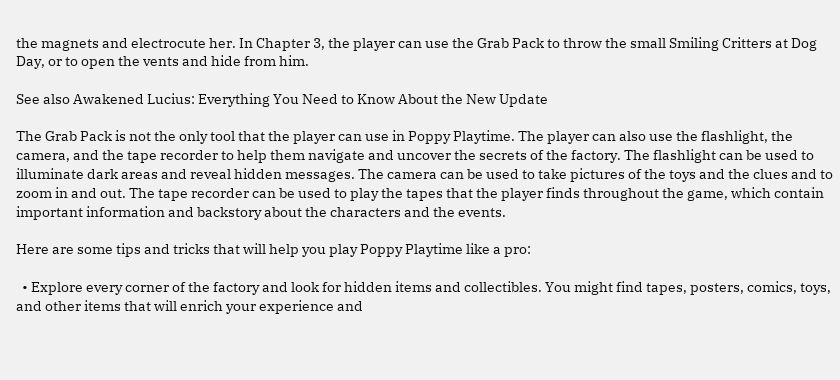the magnets and electrocute her. In Chapter 3, the player can use the Grab Pack to throw the small Smiling Critters at Dog Day, or to open the vents and hide from him.

See also Awakened Lucius: Everything You Need to Know About the New Update

The Grab Pack is not the only tool that the player can use in Poppy Playtime. The player can also use the flashlight, the camera, and the tape recorder to help them navigate and uncover the secrets of the factory. The flashlight can be used to illuminate dark areas and reveal hidden messages. The camera can be used to take pictures of the toys and the clues and to zoom in and out. The tape recorder can be used to play the tapes that the player finds throughout the game, which contain important information and backstory about the characters and the events.

Here are some tips and tricks that will help you play Poppy Playtime like a pro:

  • Explore every corner of the factory and look for hidden items and collectibles. You might find tapes, posters, comics, toys, and other items that will enrich your experience and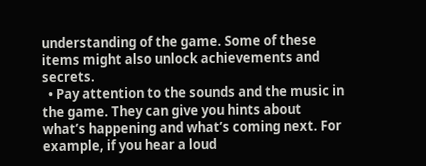understanding of the game. Some of these items might also unlock achievements and secrets.
  • Pay attention to the sounds and the music in the game. They can give you hints about what’s happening and what’s coming next. For example, if you hear a loud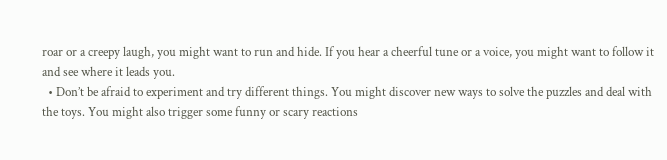roar or a creepy laugh, you might want to run and hide. If you hear a cheerful tune or a voice, you might want to follow it and see where it leads you.
  • Don’t be afraid to experiment and try different things. You might discover new ways to solve the puzzles and deal with the toys. You might also trigger some funny or scary reactions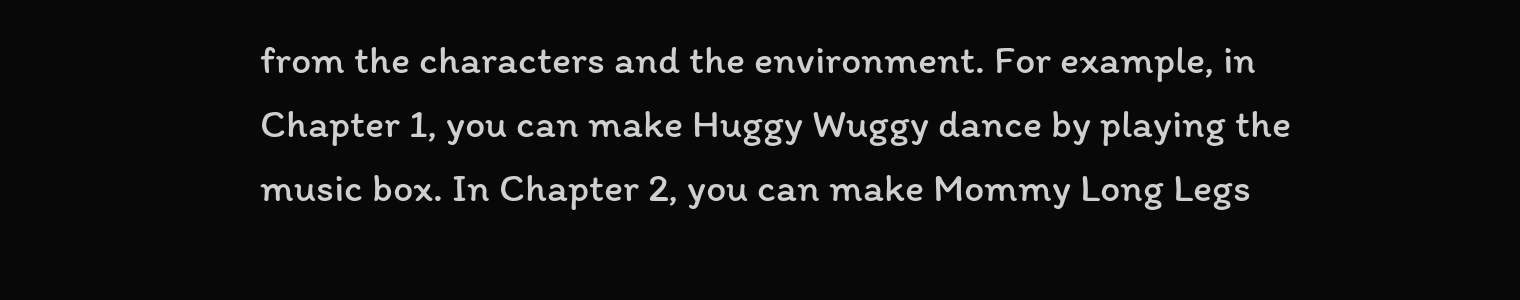from the characters and the environment. For example, in Chapter 1, you can make Huggy Wuggy dance by playing the music box. In Chapter 2, you can make Mommy Long Legs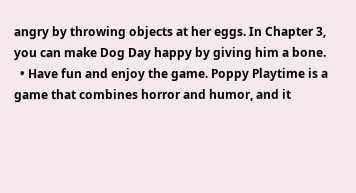angry by throwing objects at her eggs. In Chapter 3, you can make Dog Day happy by giving him a bone.
  • Have fun and enjoy the game. Poppy Playtime is a game that combines horror and humor, and it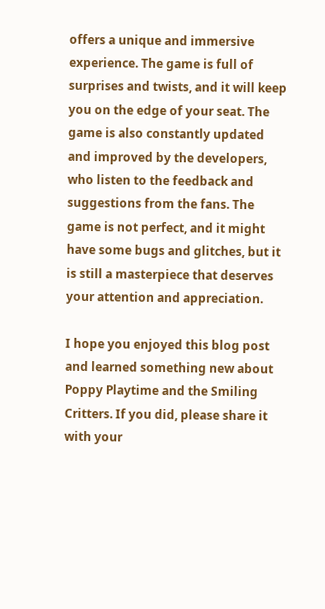offers a unique and immersive experience. The game is full of surprises and twists, and it will keep you on the edge of your seat. The game is also constantly updated and improved by the developers, who listen to the feedback and suggestions from the fans. The game is not perfect, and it might have some bugs and glitches, but it is still a masterpiece that deserves your attention and appreciation.

I hope you enjoyed this blog post and learned something new about Poppy Playtime and the Smiling Critters. If you did, please share it with your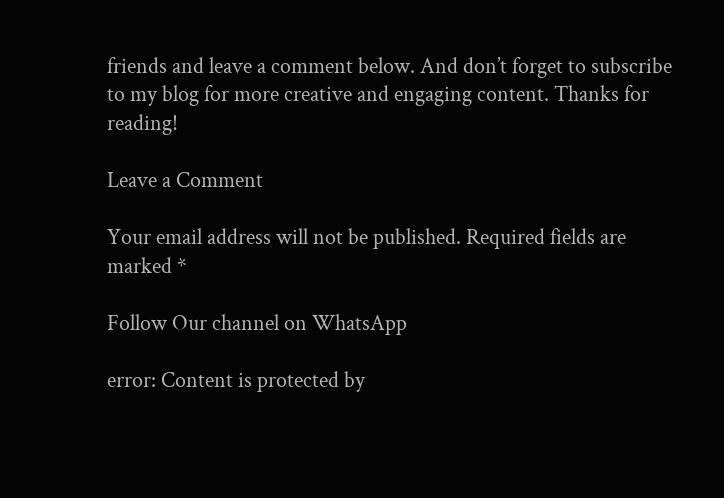friends and leave a comment below. And don’t forget to subscribe to my blog for more creative and engaging content. Thanks for reading!

Leave a Comment

Your email address will not be published. Required fields are marked *

Follow Our channel on WhatsApp

error: Content is protected by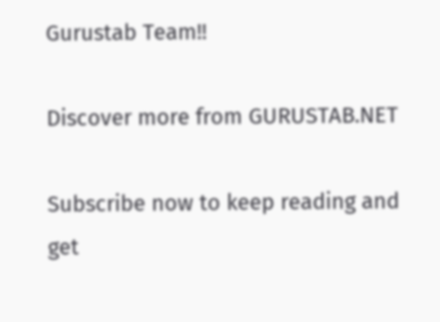Gurustab Team!!

Discover more from GURUSTAB.NET

Subscribe now to keep reading and get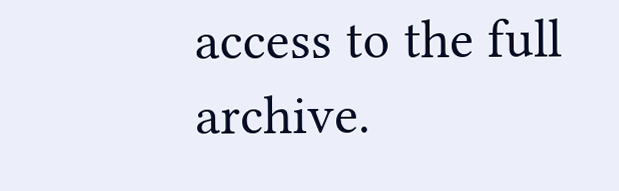access to the full archive.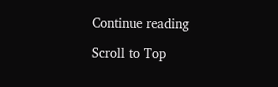Continue reading

Scroll to Top